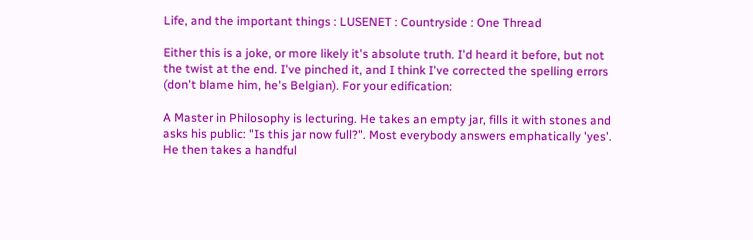Life, and the important things : LUSENET : Countryside : One Thread

Either this is a joke, or more likely it's absolute truth. I'd heard it before, but not the twist at the end. I've pinched it, and I think I've corrected the spelling errors (don't blame him, he's Belgian). For your edification:

A Master in Philosophy is lecturing. He takes an empty jar, fills it with stones and asks his public: "Is this jar now full?". Most everybody answers emphatically 'yes'. He then takes a handful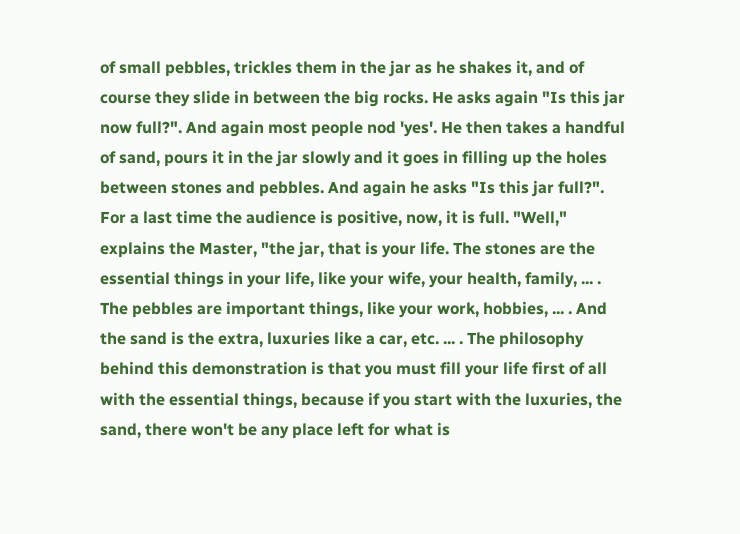of small pebbles, trickles them in the jar as he shakes it, and of course they slide in between the big rocks. He asks again "Is this jar now full?". And again most people nod 'yes'. He then takes a handful of sand, pours it in the jar slowly and it goes in filling up the holes between stones and pebbles. And again he asks "Is this jar full?". For a last time the audience is positive, now, it is full. "Well," explains the Master, "the jar, that is your life. The stones are the essential things in your life, like your wife, your health, family, ... . The pebbles are important things, like your work, hobbies, ... . And the sand is the extra, luxuries like a car, etc. ... . The philosophy behind this demonstration is that you must fill your life first of all with the essential things, because if you start with the luxuries, the sand, there won't be any place left for what is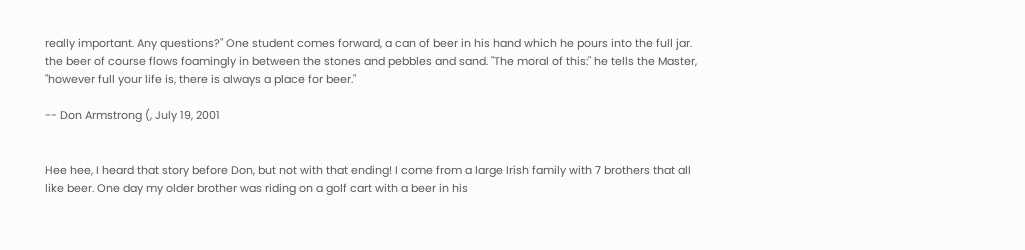really important. Any questions?" One student comes forward, a can of beer in his hand which he pours into the full jar. the beer of course flows foamingly in between the stones and pebbles and sand. "The moral of this:" he tells the Master, "however full your life is, there is always a place for beer."

-- Don Armstrong (, July 19, 2001


Hee hee, I heard that story before Don, but not with that ending! I come from a large Irish family with 7 brothers that all like beer. One day my older brother was riding on a golf cart with a beer in his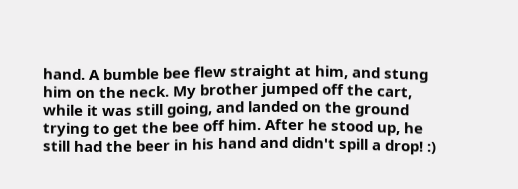hand. A bumble bee flew straight at him, and stung him on the neck. My brother jumped off the cart, while it was still going, and landed on the ground trying to get the bee off him. After he stood up, he still had the beer in his hand and didn't spill a drop! :)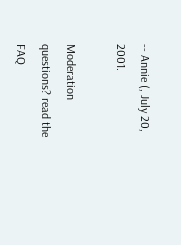-- Annie (, July 20, 2001.

Moderation questions? read the FAQ